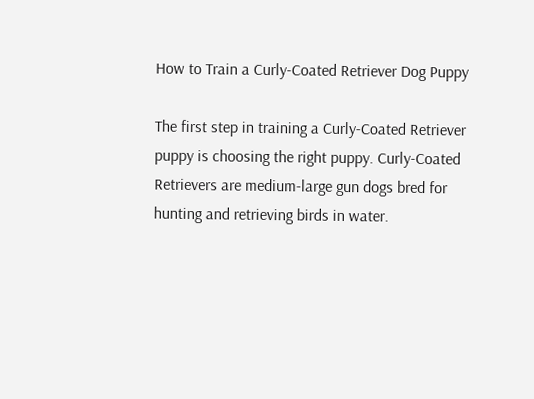How to Train a Curly-Coated Retriever Dog Puppy

The first step in training a Curly-Coated Retriever puppy is choosing the right puppy. Curly-Coated Retrievers are medium-large gun dogs bred for hunting and retrieving birds in water.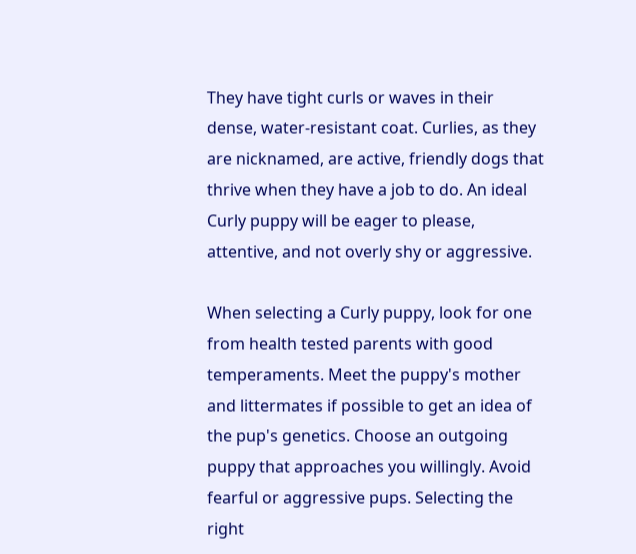They have tight curls or waves in their dense, water-resistant coat. Curlies, as they are nicknamed, are active, friendly dogs that thrive when they have a job to do. An ideal Curly puppy will be eager to please, attentive, and not overly shy or aggressive.

When selecting a Curly puppy, look for one from health tested parents with good temperaments. Meet the puppy's mother and littermates if possible to get an idea of the pup's genetics. Choose an outgoing puppy that approaches you willingly. Avoid fearful or aggressive pups. Selecting the right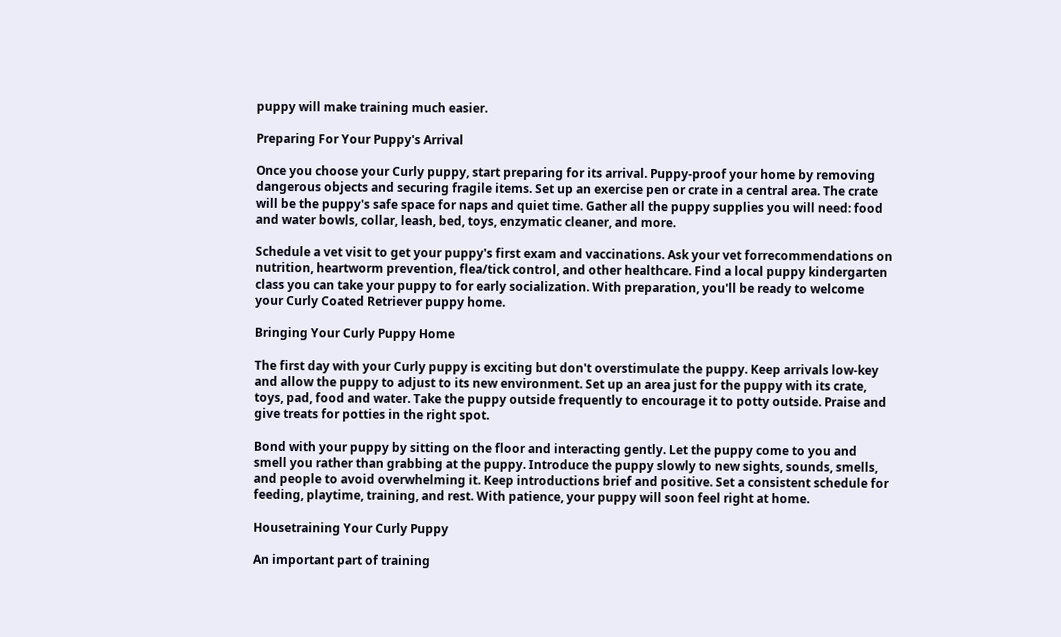puppy will make training much easier.

Preparing For Your Puppy's Arrival

Once you choose your Curly puppy, start preparing for its arrival. Puppy-proof your home by removing dangerous objects and securing fragile items. Set up an exercise pen or crate in a central area. The crate will be the puppy's safe space for naps and quiet time. Gather all the puppy supplies you will need: food and water bowls, collar, leash, bed, toys, enzymatic cleaner, and more.

Schedule a vet visit to get your puppy's first exam and vaccinations. Ask your vet forrecommendations on nutrition, heartworm prevention, flea/tick control, and other healthcare. Find a local puppy kindergarten class you can take your puppy to for early socialization. With preparation, you'll be ready to welcome your Curly Coated Retriever puppy home.

Bringing Your Curly Puppy Home

The first day with your Curly puppy is exciting but don't overstimulate the puppy. Keep arrivals low-key and allow the puppy to adjust to its new environment. Set up an area just for the puppy with its crate, toys, pad, food and water. Take the puppy outside frequently to encourage it to potty outside. Praise and give treats for potties in the right spot.

Bond with your puppy by sitting on the floor and interacting gently. Let the puppy come to you and smell you rather than grabbing at the puppy. Introduce the puppy slowly to new sights, sounds, smells, and people to avoid overwhelming it. Keep introductions brief and positive. Set a consistent schedule for feeding, playtime, training, and rest. With patience, your puppy will soon feel right at home.

Housetraining Your Curly Puppy

An important part of training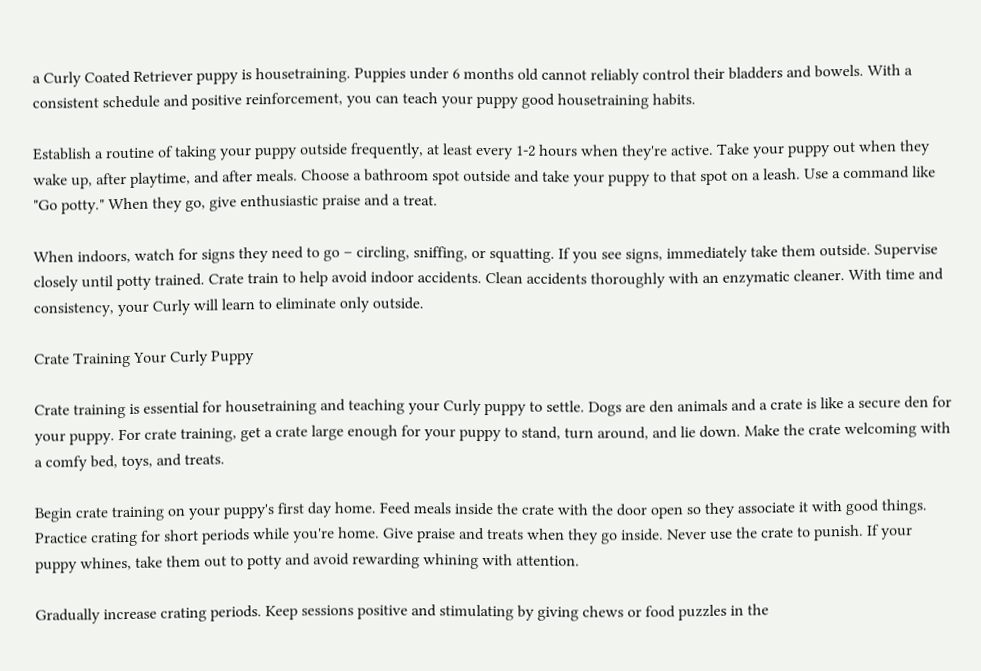a Curly Coated Retriever puppy is housetraining. Puppies under 6 months old cannot reliably control their bladders and bowels. With a consistent schedule and positive reinforcement, you can teach your puppy good housetraining habits.

Establish a routine of taking your puppy outside frequently, at least every 1-2 hours when they're active. Take your puppy out when they wake up, after playtime, and after meals. Choose a bathroom spot outside and take your puppy to that spot on a leash. Use a command like "Go potty." When they go, give enthusiastic praise and a treat.

When indoors, watch for signs they need to go – circling, sniffing, or squatting. If you see signs, immediately take them outside. Supervise closely until potty trained. Crate train to help avoid indoor accidents. Clean accidents thoroughly with an enzymatic cleaner. With time and consistency, your Curly will learn to eliminate only outside.

Crate Training Your Curly Puppy

Crate training is essential for housetraining and teaching your Curly puppy to settle. Dogs are den animals and a crate is like a secure den for your puppy. For crate training, get a crate large enough for your puppy to stand, turn around, and lie down. Make the crate welcoming with a comfy bed, toys, and treats.

Begin crate training on your puppy's first day home. Feed meals inside the crate with the door open so they associate it with good things. Practice crating for short periods while you're home. Give praise and treats when they go inside. Never use the crate to punish. If your puppy whines, take them out to potty and avoid rewarding whining with attention.

Gradually increase crating periods. Keep sessions positive and stimulating by giving chews or food puzzles in the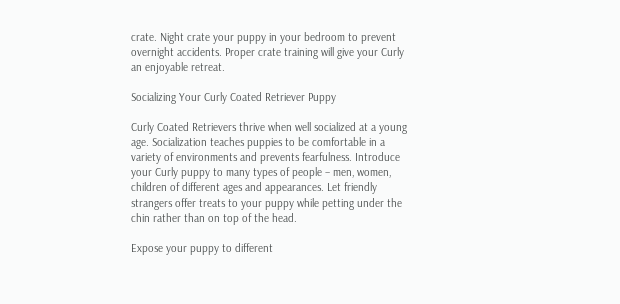crate. Night crate your puppy in your bedroom to prevent overnight accidents. Proper crate training will give your Curly an enjoyable retreat.

Socializing Your Curly Coated Retriever Puppy

Curly Coated Retrievers thrive when well socialized at a young age. Socialization teaches puppies to be comfortable in a variety of environments and prevents fearfulness. Introduce your Curly puppy to many types of people – men, women, children of different ages and appearances. Let friendly strangers offer treats to your puppy while petting under the chin rather than on top of the head.

Expose your puppy to different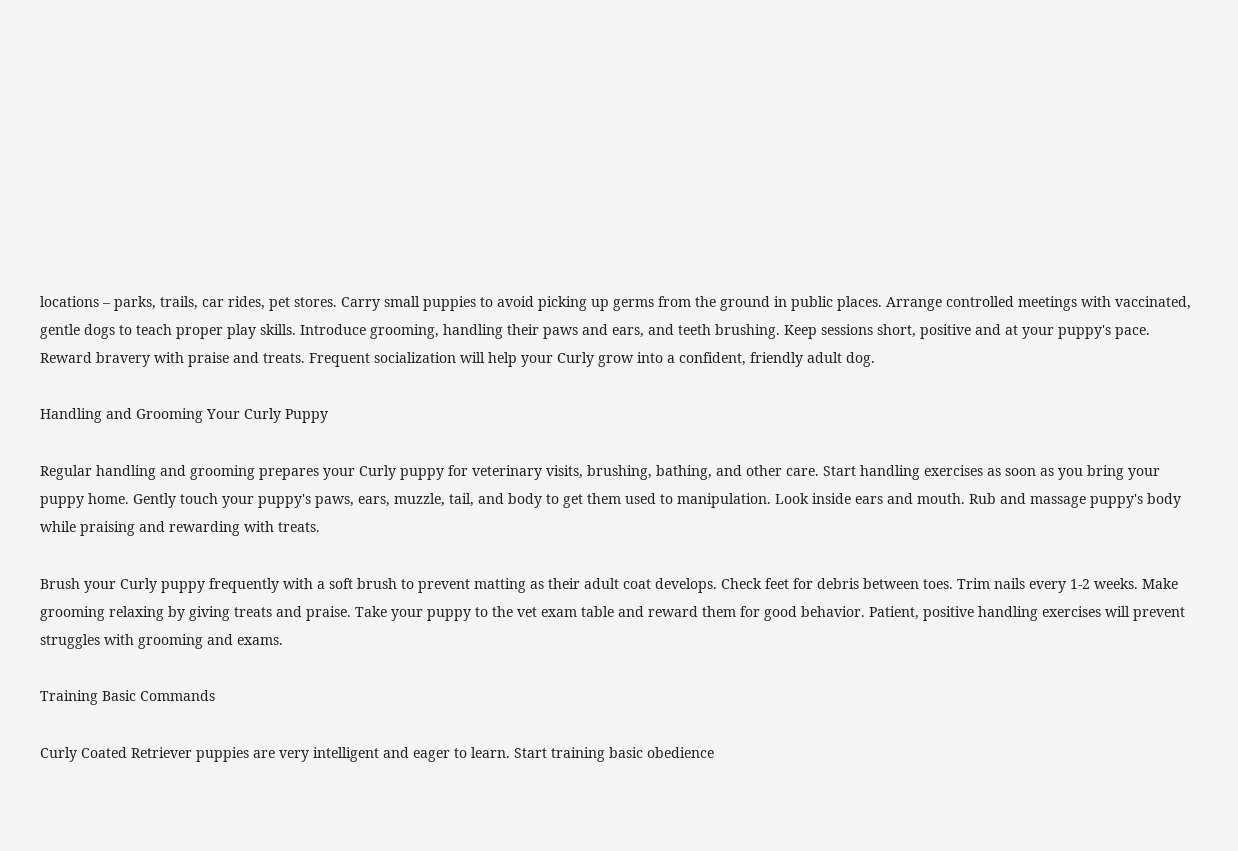locations – parks, trails, car rides, pet stores. Carry small puppies to avoid picking up germs from the ground in public places. Arrange controlled meetings with vaccinated, gentle dogs to teach proper play skills. Introduce grooming, handling their paws and ears, and teeth brushing. Keep sessions short, positive and at your puppy's pace. Reward bravery with praise and treats. Frequent socialization will help your Curly grow into a confident, friendly adult dog.

Handling and Grooming Your Curly Puppy

Regular handling and grooming prepares your Curly puppy for veterinary visits, brushing, bathing, and other care. Start handling exercises as soon as you bring your puppy home. Gently touch your puppy's paws, ears, muzzle, tail, and body to get them used to manipulation. Look inside ears and mouth. Rub and massage puppy's body while praising and rewarding with treats.

Brush your Curly puppy frequently with a soft brush to prevent matting as their adult coat develops. Check feet for debris between toes. Trim nails every 1-2 weeks. Make grooming relaxing by giving treats and praise. Take your puppy to the vet exam table and reward them for good behavior. Patient, positive handling exercises will prevent struggles with grooming and exams.

Training Basic Commands

Curly Coated Retriever puppies are very intelligent and eager to learn. Start training basic obedience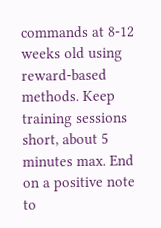commands at 8-12 weeks old using reward-based methods. Keep training sessions short, about 5 minutes max. End on a positive note to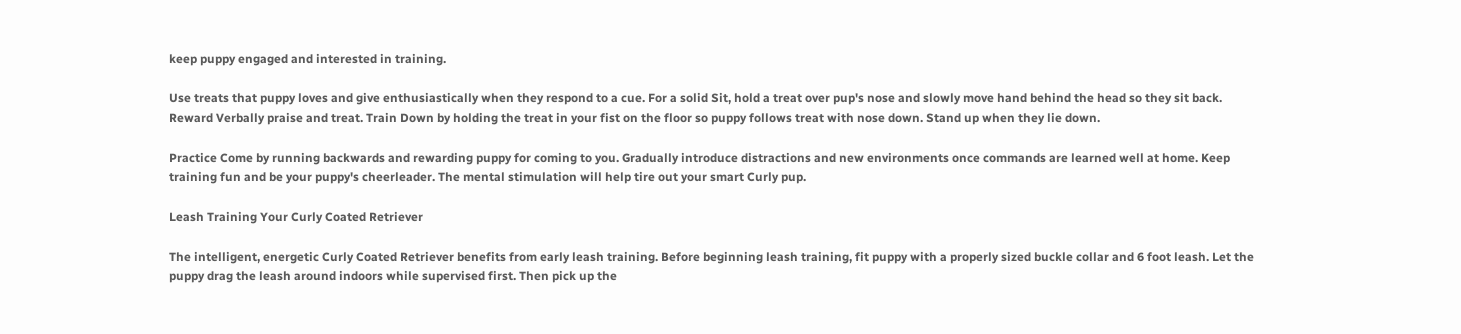keep puppy engaged and interested in training.

Use treats that puppy loves and give enthusiastically when they respond to a cue. For a solid Sit, hold a treat over pup's nose and slowly move hand behind the head so they sit back. Reward Verbally praise and treat. Train Down by holding the treat in your fist on the floor so puppy follows treat with nose down. Stand up when they lie down.

Practice Come by running backwards and rewarding puppy for coming to you. Gradually introduce distractions and new environments once commands are learned well at home. Keep training fun and be your puppy's cheerleader. The mental stimulation will help tire out your smart Curly pup.

Leash Training Your Curly Coated Retriever

The intelligent, energetic Curly Coated Retriever benefits from early leash training. Before beginning leash training, fit puppy with a properly sized buckle collar and 6 foot leash. Let the puppy drag the leash around indoors while supervised first. Then pick up the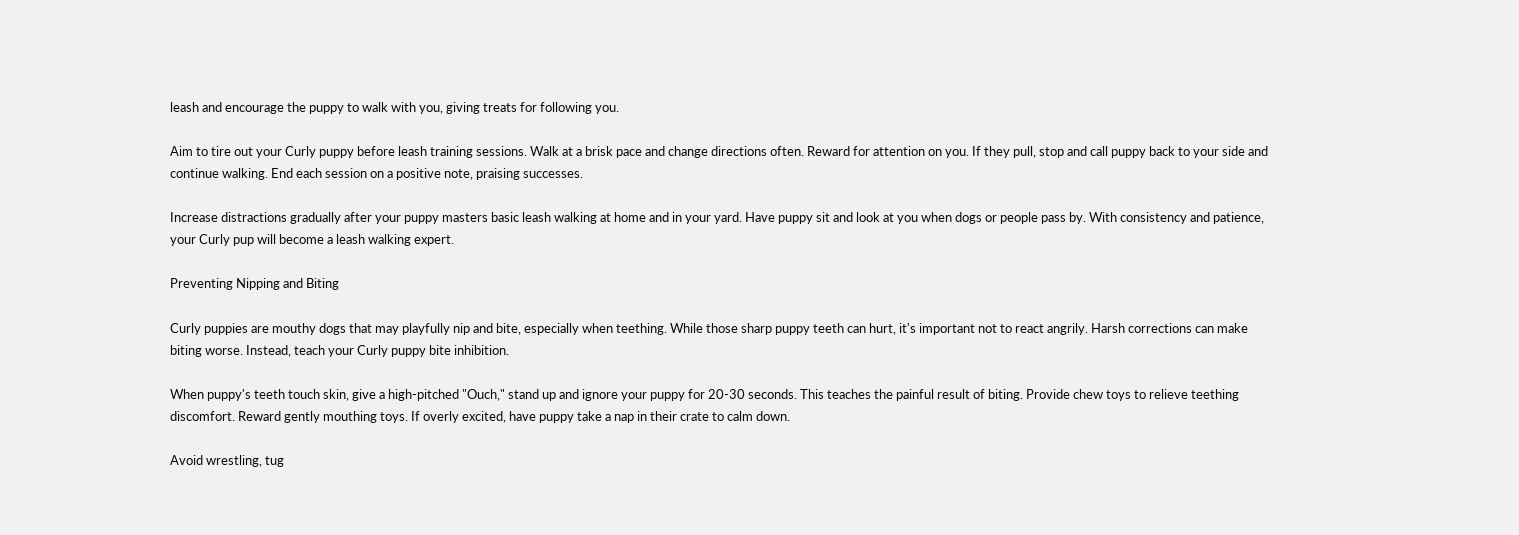leash and encourage the puppy to walk with you, giving treats for following you.

Aim to tire out your Curly puppy before leash training sessions. Walk at a brisk pace and change directions often. Reward for attention on you. If they pull, stop and call puppy back to your side and continue walking. End each session on a positive note, praising successes.

Increase distractions gradually after your puppy masters basic leash walking at home and in your yard. Have puppy sit and look at you when dogs or people pass by. With consistency and patience, your Curly pup will become a leash walking expert.

Preventing Nipping and Biting

Curly puppies are mouthy dogs that may playfully nip and bite, especially when teething. While those sharp puppy teeth can hurt, it's important not to react angrily. Harsh corrections can make biting worse. Instead, teach your Curly puppy bite inhibition.

When puppy's teeth touch skin, give a high-pitched "Ouch," stand up and ignore your puppy for 20-30 seconds. This teaches the painful result of biting. Provide chew toys to relieve teething discomfort. Reward gently mouthing toys. If overly excited, have puppy take a nap in their crate to calm down.

Avoid wrestling, tug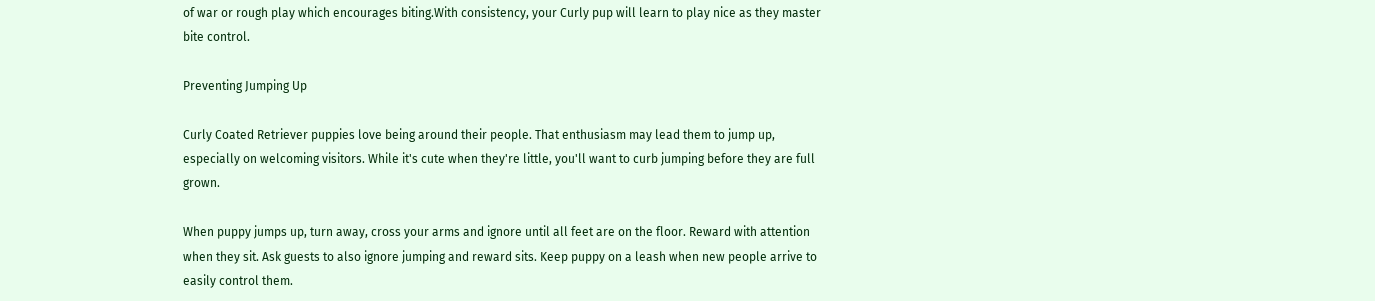of war or rough play which encourages biting.With consistency, your Curly pup will learn to play nice as they master bite control.

Preventing Jumping Up

Curly Coated Retriever puppies love being around their people. That enthusiasm may lead them to jump up, especially on welcoming visitors. While it's cute when they're little, you'll want to curb jumping before they are full grown.

When puppy jumps up, turn away, cross your arms and ignore until all feet are on the floor. Reward with attention when they sit. Ask guests to also ignore jumping and reward sits. Keep puppy on a leash when new people arrive to easily control them.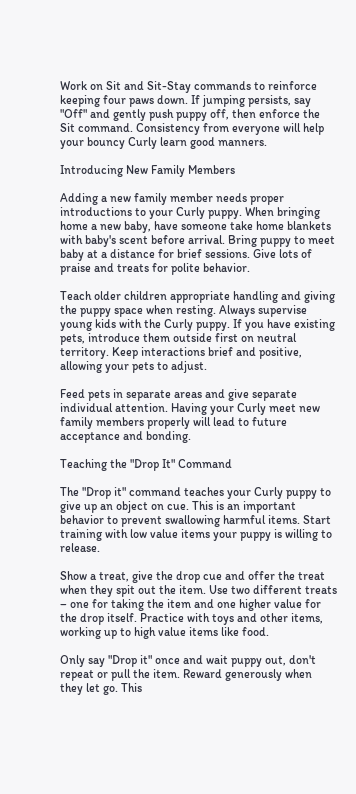Work on Sit and Sit-Stay commands to reinforce keeping four paws down. If jumping persists, say "Off" and gently push puppy off, then enforce the Sit command. Consistency from everyone will help your bouncy Curly learn good manners.

Introducing New Family Members

Adding a new family member needs proper introductions to your Curly puppy. When bringing home a new baby, have someone take home blankets with baby's scent before arrival. Bring puppy to meet baby at a distance for brief sessions. Give lots of praise and treats for polite behavior.

Teach older children appropriate handling and giving the puppy space when resting. Always supervise young kids with the Curly puppy. If you have existing pets, introduce them outside first on neutral territory. Keep interactions brief and positive, allowing your pets to adjust.

Feed pets in separate areas and give separate individual attention. Having your Curly meet new family members properly will lead to future acceptance and bonding.

Teaching the "Drop It" Command

The "Drop it" command teaches your Curly puppy to give up an object on cue. This is an important behavior to prevent swallowing harmful items. Start training with low value items your puppy is willing to release.

Show a treat, give the drop cue and offer the treat when they spit out the item. Use two different treats – one for taking the item and one higher value for the drop itself. Practice with toys and other items, working up to high value items like food.

Only say "Drop it" once and wait puppy out, don't repeat or pull the item. Reward generously when they let go. This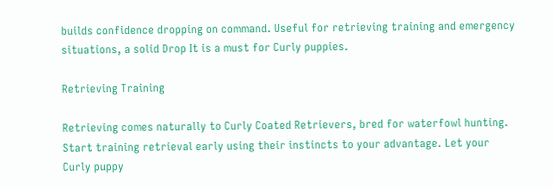builds confidence dropping on command. Useful for retrieving training and emergency situations, a solid Drop It is a must for Curly puppies.

Retrieving Training

Retrieving comes naturally to Curly Coated Retrievers, bred for waterfowl hunting. Start training retrieval early using their instincts to your advantage. Let your Curly puppy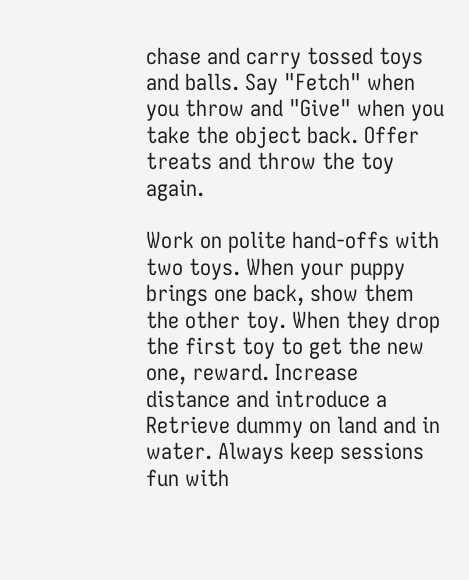chase and carry tossed toys and balls. Say "Fetch" when you throw and "Give" when you take the object back. Offer treats and throw the toy again.

Work on polite hand-offs with two toys. When your puppy brings one back, show them the other toy. When they drop the first toy to get the new one, reward. Increase distance and introduce a Retrieve dummy on land and in water. Always keep sessions fun with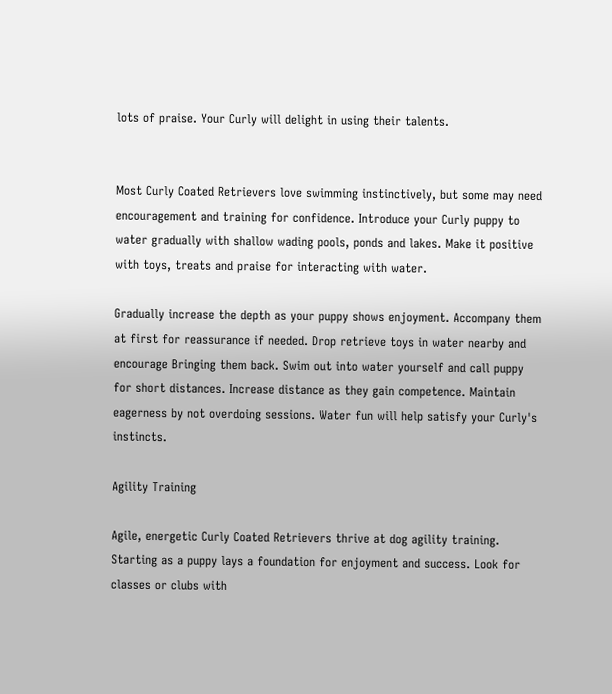lots of praise. Your Curly will delight in using their talents.


Most Curly Coated Retrievers love swimming instinctively, but some may need encouragement and training for confidence. Introduce your Curly puppy to water gradually with shallow wading pools, ponds and lakes. Make it positive with toys, treats and praise for interacting with water.

Gradually increase the depth as your puppy shows enjoyment. Accompany them at first for reassurance if needed. Drop retrieve toys in water nearby and encourage Bringing them back. Swim out into water yourself and call puppy for short distances. Increase distance as they gain competence. Maintain eagerness by not overdoing sessions. Water fun will help satisfy your Curly's instincts.

Agility Training

Agile, energetic Curly Coated Retrievers thrive at dog agility training. Starting as a puppy lays a foundation for enjoyment and success. Look for classes or clubs with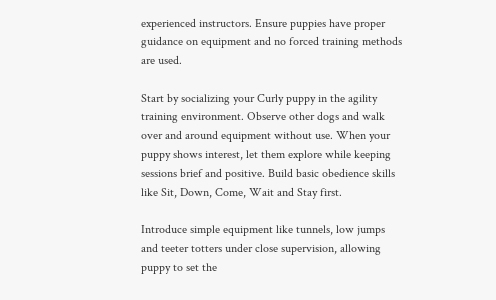experienced instructors. Ensure puppies have proper guidance on equipment and no forced training methods are used.

Start by socializing your Curly puppy in the agility training environment. Observe other dogs and walk over and around equipment without use. When your puppy shows interest, let them explore while keeping sessions brief and positive. Build basic obedience skills like Sit, Down, Come, Wait and Stay first.

Introduce simple equipment like tunnels, low jumps and teeter totters under close supervision, allowing puppy to set the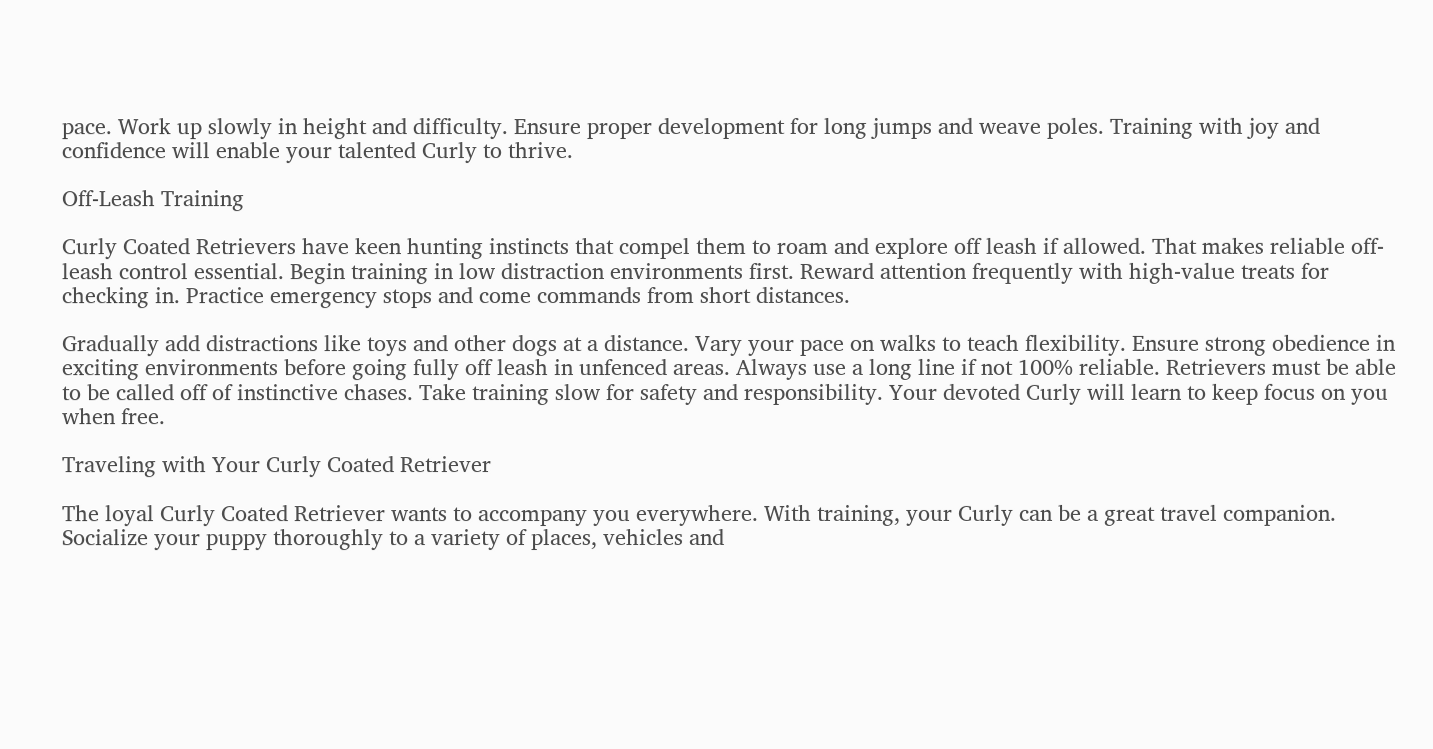pace. Work up slowly in height and difficulty. Ensure proper development for long jumps and weave poles. Training with joy and confidence will enable your talented Curly to thrive.

Off-Leash Training

Curly Coated Retrievers have keen hunting instincts that compel them to roam and explore off leash if allowed. That makes reliable off-leash control essential. Begin training in low distraction environments first. Reward attention frequently with high-value treats for checking in. Practice emergency stops and come commands from short distances.

Gradually add distractions like toys and other dogs at a distance. Vary your pace on walks to teach flexibility. Ensure strong obedience in exciting environments before going fully off leash in unfenced areas. Always use a long line if not 100% reliable. Retrievers must be able to be called off of instinctive chases. Take training slow for safety and responsibility. Your devoted Curly will learn to keep focus on you when free.

Traveling with Your Curly Coated Retriever

The loyal Curly Coated Retriever wants to accompany you everywhere. With training, your Curly can be a great travel companion. Socialize your puppy thoroughly to a variety of places, vehicles and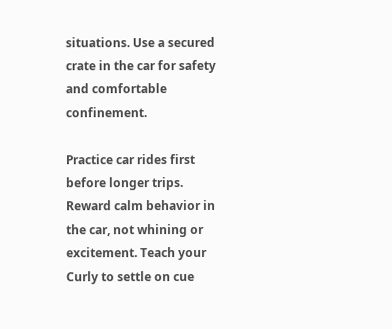situations. Use a secured crate in the car for safety and comfortable confinement.

Practice car rides first before longer trips. Reward calm behavior in the car, not whining or excitement. Teach your Curly to settle on cue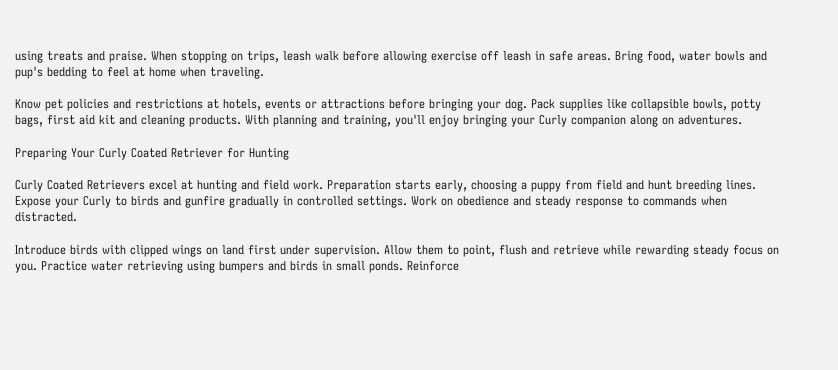using treats and praise. When stopping on trips, leash walk before allowing exercise off leash in safe areas. Bring food, water bowls and pup's bedding to feel at home when traveling.

Know pet policies and restrictions at hotels, events or attractions before bringing your dog. Pack supplies like collapsible bowls, potty bags, first aid kit and cleaning products. With planning and training, you'll enjoy bringing your Curly companion along on adventures.

Preparing Your Curly Coated Retriever for Hunting

Curly Coated Retrievers excel at hunting and field work. Preparation starts early, choosing a puppy from field and hunt breeding lines. Expose your Curly to birds and gunfire gradually in controlled settings. Work on obedience and steady response to commands when distracted.

Introduce birds with clipped wings on land first under supervision. Allow them to point, flush and retrieve while rewarding steady focus on you. Practice water retrieving using bumpers and birds in small ponds. Reinforce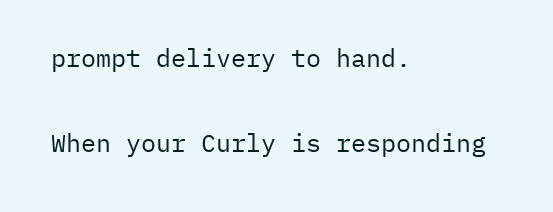prompt delivery to hand.

When your Curly is responding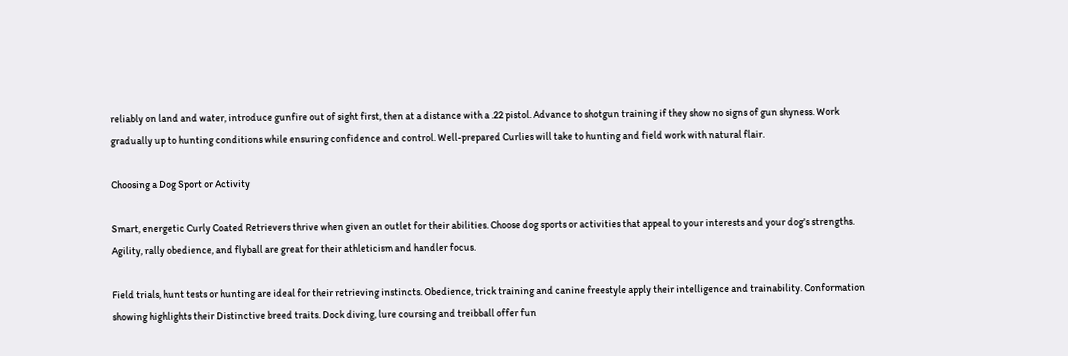reliably on land and water, introduce gunfire out of sight first, then at a distance with a .22 pistol. Advance to shotgun training if they show no signs of gun shyness. Work gradually up to hunting conditions while ensuring confidence and control. Well-prepared Curlies will take to hunting and field work with natural flair.

Choosing a Dog Sport or Activity

Smart, energetic Curly Coated Retrievers thrive when given an outlet for their abilities. Choose dog sports or activities that appeal to your interests and your dog's strengths. Agility, rally obedience, and flyball are great for their athleticism and handler focus.

Field trials, hunt tests or hunting are ideal for their retrieving instincts. Obedience, trick training and canine freestyle apply their intelligence and trainability. Conformation showing highlights their Distinctive breed traits. Dock diving, lure coursing and treibball offer fun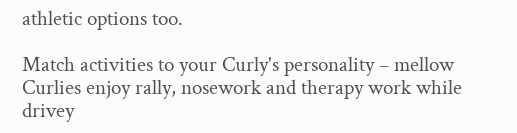athletic options too.

Match activities to your Curly's personality – mellow Curlies enjoy rally, nosework and therapy work while drivey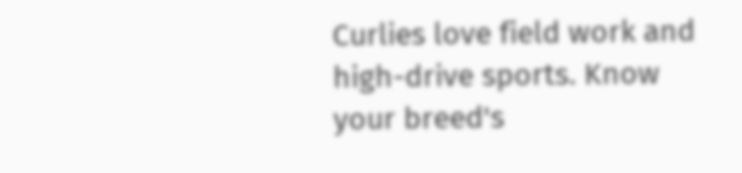Curlies love field work and high-drive sports. Know your breed's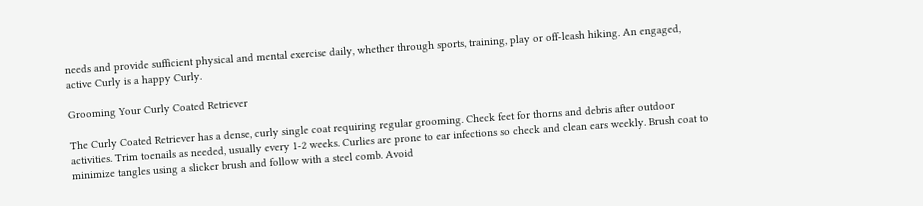needs and provide sufficient physical and mental exercise daily, whether through sports, training, play or off-leash hiking. An engaged, active Curly is a happy Curly.

Grooming Your Curly Coated Retriever

The Curly Coated Retriever has a dense, curly single coat requiring regular grooming. Check feet for thorns and debris after outdoor activities. Trim toenails as needed, usually every 1-2 weeks. Curlies are prone to ear infections so check and clean ears weekly. Brush coat to minimize tangles using a slicker brush and follow with a steel comb. Avoid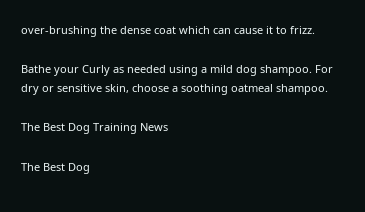over-brushing the dense coat which can cause it to frizz.

Bathe your Curly as needed using a mild dog shampoo. For dry or sensitive skin, choose a soothing oatmeal shampoo.

The Best Dog Training News

The Best Dog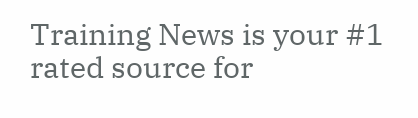Training News is your #1 rated source for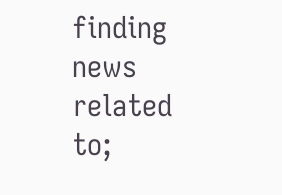finding news related to;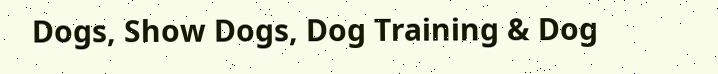Dogs, Show Dogs, Dog Training & Dog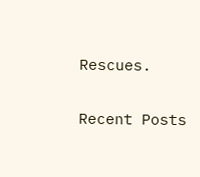Rescues.

Recent Posts